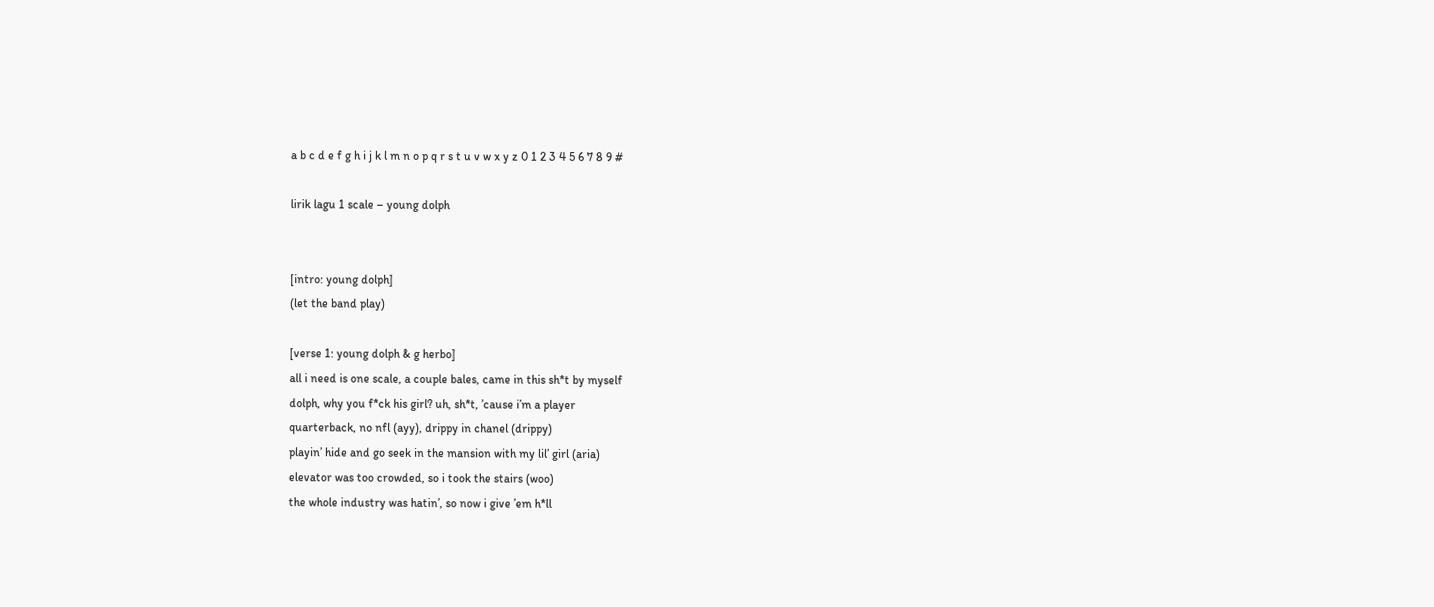a b c d e f g h i j k l m n o p q r s t u v w x y z 0 1 2 3 4 5 6 7 8 9 #

lirik lagu 1 scale – young dolph


[intro: young dolph]
(let the band play)

[verse 1: young dolph & g herbo]
all i need is one scale, a couple bales, came in this sh*t by myself
dolph, why you f*ck his girl? uh, sh*t, ’cause i’m a player
quarterback, no nfl (ayy), drippy in chanel (drippy)
playin’ hide and go seek in the mansion with my lil’ girl (aria)
elevator was too crowded, so i took the stairs (woo)
the whole industry was hatin’, so now i give ’em h*ll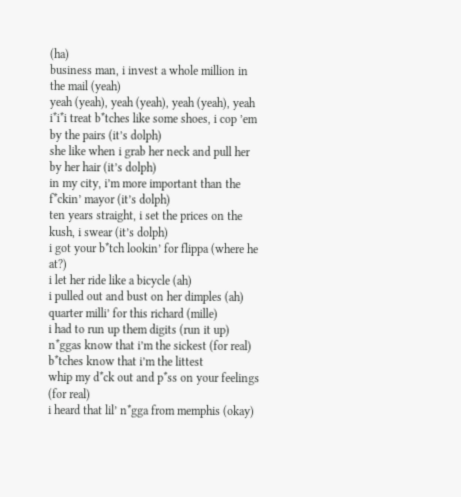(ha)
business man, i invest a whole million in the mail (yeah)
yeah (yeah), yeah (yeah), yeah (yeah), yeah
i*i*i treat b*tches like some shoes, i cop ’em by the pairs (it’s dolph)
she like when i grab her neck and pull her by her hair (it’s dolph)
in my city, i’m more important than the f*ckin’ mayor (it’s dolph)
ten years straight, i set the prices on the kush, i swear (it’s dolph)
i got your b*tch lookin’ for flippa (where he at?)
i let her ride like a bicycle (ah)
i pulled out and bust on her dimples (ah)
quarter milli’ for this richard (mille)
i had to run up them digits (run it up)
n*ggas know that i’m the sickest (for real)
b*tches know that i’m the littest
whip my d*ck out and p*ss on your feelings (for real)
i heard that lil’ n*gga from memphis (okay)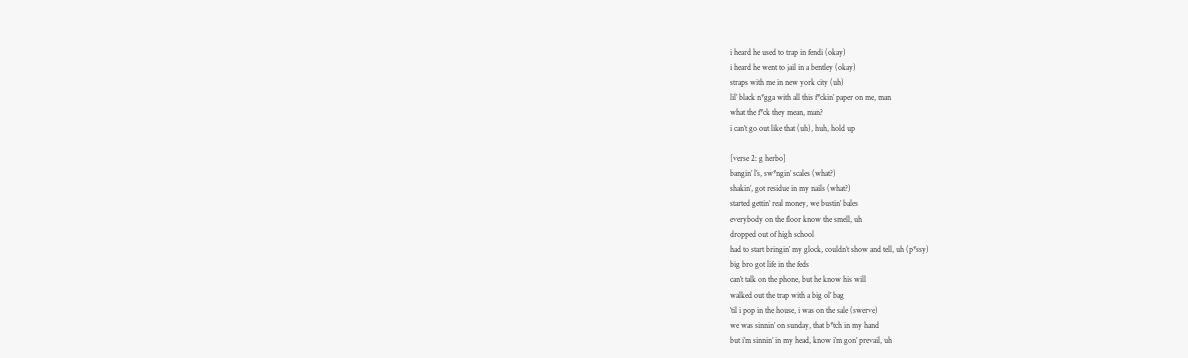i heard he used to trap in fendi (okay)
i heard he went to jail in a bentley (okay)
straps with me in new york city (uh)
lil’ black n*gga with all this f*ckin’ paper on me, man
what the f*ck they mean, man?
i can’t go out like that (uh), huh, hold up

[verse 2: g herbo]
bangin’ l’s, sw*ngin’ scales (what?)
shakin’, got residue in my nails (what?)
started gettin’ real money, we bustin’ bales
everybody on the floor know the smell, uh
dropped out of high school
had to start bringin’ my glock, couldn’t show and tell, uh (p*ssy)
big bro got life in the feds
can’t talk on the phone, but he know his will
walked out the trap with a big ol’ bag
’til i pop in the house, i was on the sale (swerve)
we was sinnin’ on sunday, that b*tch in my hand
but i’m sinnin’ in my head, know i’m gon’ prevail, uh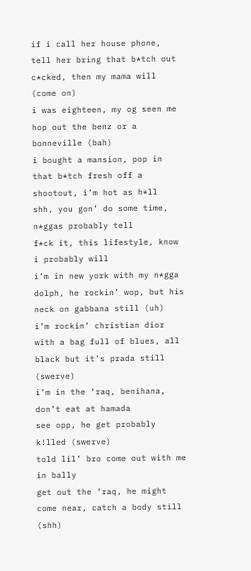if i call her house phone, tell her bring that b*tch out c*cked, then my mama will (come on)
i was eighteen, my og seen me hop out the benz or a bonneville (bah)
i bought a mansion, pop in that b*tch fresh off a shootout, i’m hot as h*ll
shh, you gon’ do some time, n*ggas probably tell
f*ck it, this lifestyle, know i probably will
i’m in new york with my n*gga dolph, he rockin’ wop, but his neck on gabbana still (uh)
i’m rockin’ christian dior with a bag full of blues, all black but it’s prada still (swerve)
i’m in the ‘raq, benihana, don’t eat at hamada
see opp, he get probably k!lled (swerve)
told lil’ bro come out with me in bally
get out the ‘raq, he might come near, catch a body still (shh)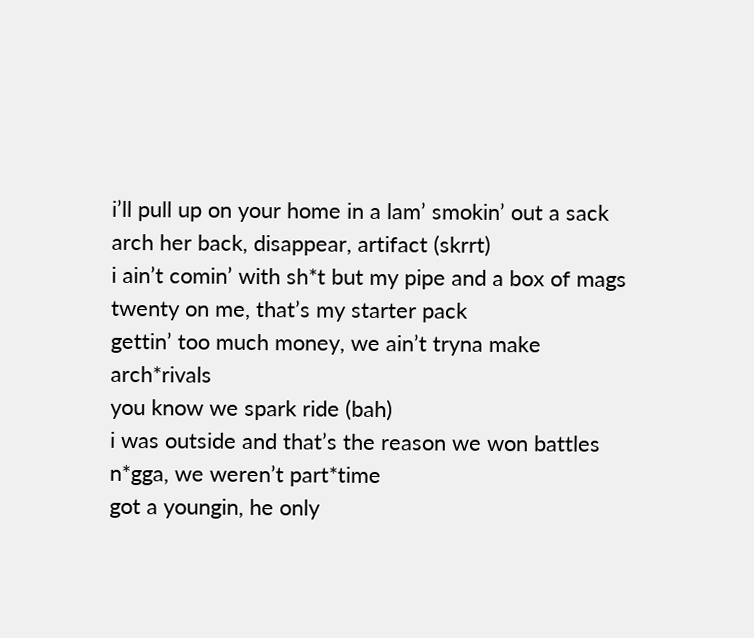i’ll pull up on your home in a lam’ smokin’ out a sack
arch her back, disappear, artifact (skrrt)
i ain’t comin’ with sh*t but my pipe and a box of mags
twenty on me, that’s my starter pack
gettin’ too much money, we ain’t tryna make arch*rivals
you know we spark ride (bah)
i was outside and that’s the reason we won battles
n*gga, we weren’t part*time
got a youngin, he only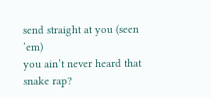send straight at you (seen ’em)
you ain’t never heard that snake rap?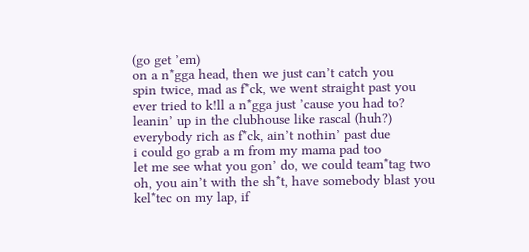(go get ’em)
on a n*gga head, then we just can’t catch you
spin twice, mad as f*ck, we went straight past you
ever tried to k!ll a n*gga just ’cause you had to?
leanin’ up in the clubhouse like rascal (huh?)
everybody rich as f*ck, ain’t nothin’ past due
i could go grab a m from my mama pad too
let me see what you gon’ do, we could team*tag two
oh, you ain’t with the sh*t, have somebody blast you
kel*tec on my lap, if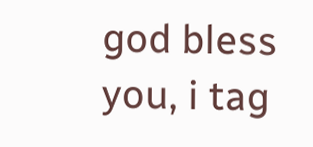god bless you, i tag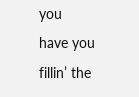you
have you fillin’ the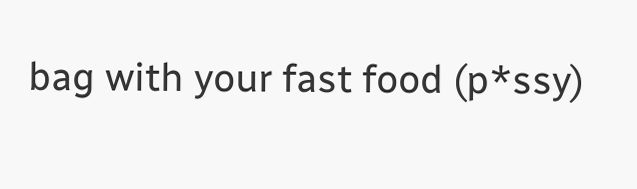bag with your fast food (p*ssy)